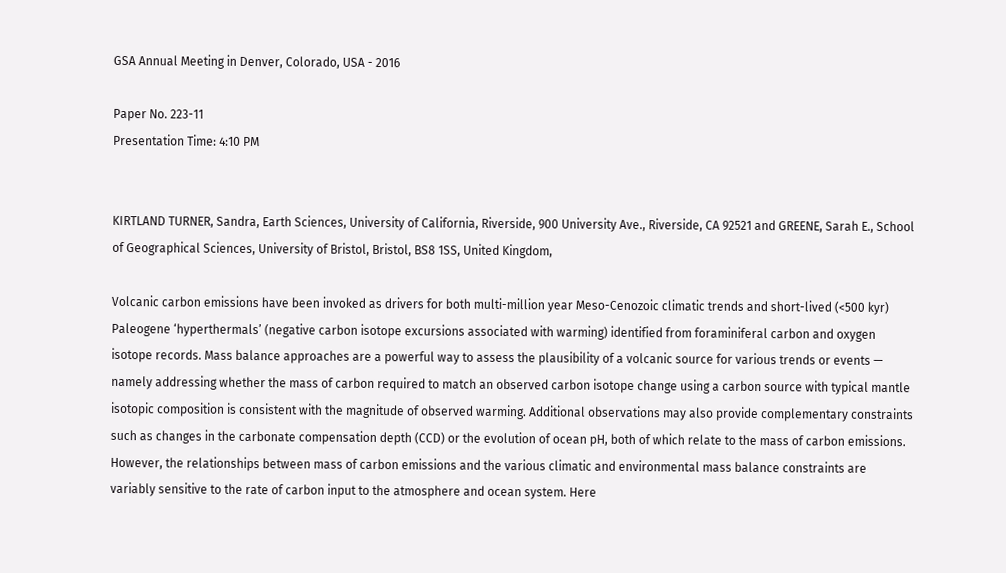GSA Annual Meeting in Denver, Colorado, USA - 2016

Paper No. 223-11
Presentation Time: 4:10 PM


KIRTLAND TURNER, Sandra, Earth Sciences, University of California, Riverside, 900 University Ave., Riverside, CA 92521 and GREENE, Sarah E., School of Geographical Sciences, University of Bristol, Bristol, BS8 1SS, United Kingdom,

Volcanic carbon emissions have been invoked as drivers for both multi-million year Meso-Cenozoic climatic trends and short-lived (<500 kyr) Paleogene ‘hyperthermals’ (negative carbon isotope excursions associated with warming) identified from foraminiferal carbon and oxygen isotope records. Mass balance approaches are a powerful way to assess the plausibility of a volcanic source for various trends or events — namely addressing whether the mass of carbon required to match an observed carbon isotope change using a carbon source with typical mantle isotopic composition is consistent with the magnitude of observed warming. Additional observations may also provide complementary constraints such as changes in the carbonate compensation depth (CCD) or the evolution of ocean pH, both of which relate to the mass of carbon emissions. However, the relationships between mass of carbon emissions and the various climatic and environmental mass balance constraints are variably sensitive to the rate of carbon input to the atmosphere and ocean system. Here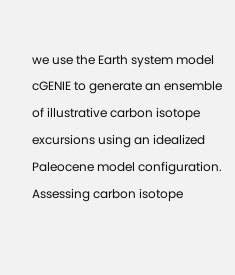we use the Earth system model cGENIE to generate an ensemble of illustrative carbon isotope excursions using an idealized Paleocene model configuration. Assessing carbon isotope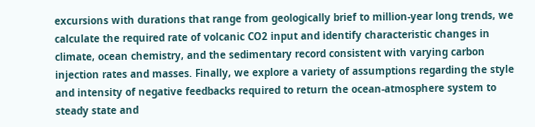excursions with durations that range from geologically brief to million-year long trends, we calculate the required rate of volcanic CO2 input and identify characteristic changes in climate, ocean chemistry, and the sedimentary record consistent with varying carbon injection rates and masses. Finally, we explore a variety of assumptions regarding the style and intensity of negative feedbacks required to return the ocean-atmosphere system to steady state and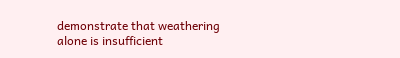demonstrate that weathering alone is insufficient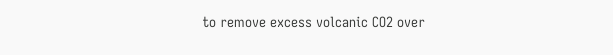to remove excess volcanic CO2 over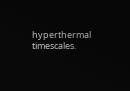hyperthermal timescales.